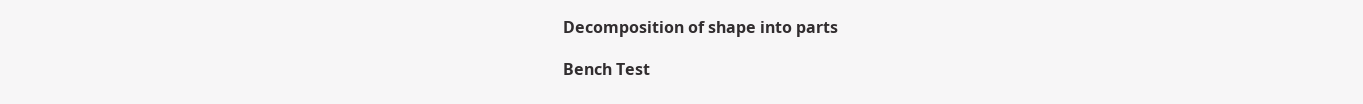Decomposition of shape into parts

Bench Test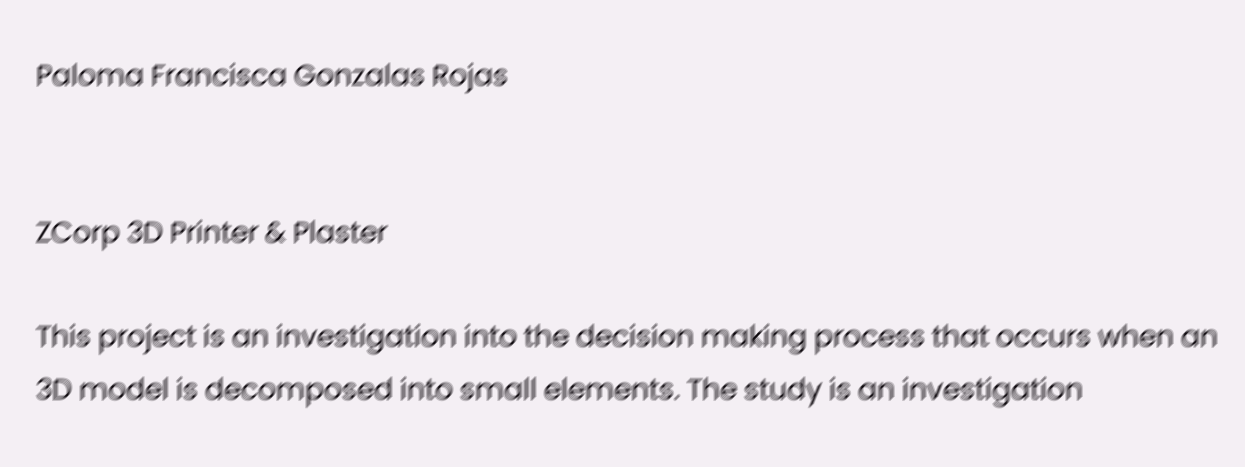Paloma Francisca Gonzalas Rojas


ZCorp 3D Printer & Plaster

This project is an investigation into the decision making process that occurs when an 3D model is decomposed into small elements. The study is an investigation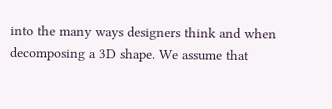into the many ways designers think and when decomposing a 3D shape. We assume that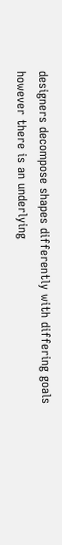designers decompose shapes differently with differing goals however there is an underlying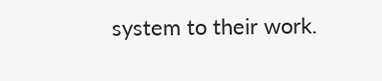system to their work.